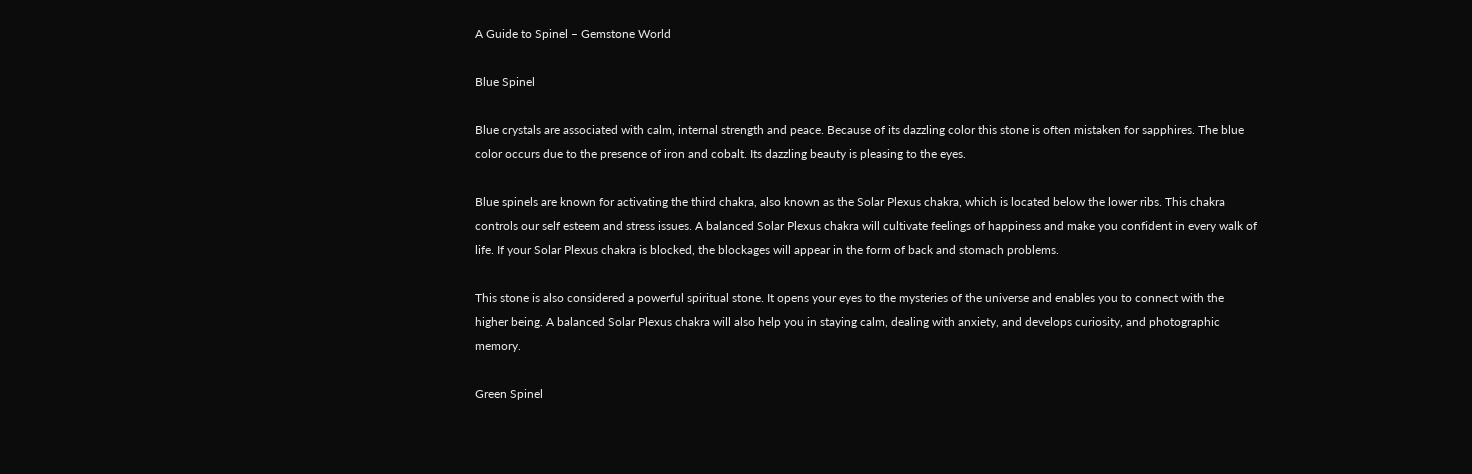A Guide to Spinel – Gemstone World

Blue Spinel

Blue crystals are associated with calm, internal strength and peace. Because of its dazzling color this stone is often mistaken for sapphires. The blue color occurs due to the presence of iron and cobalt. Its dazzling beauty is pleasing to the eyes.

Blue spinels are known for activating the third chakra, also known as the Solar Plexus chakra, which is located below the lower ribs. This chakra controls our self esteem and stress issues. A balanced Solar Plexus chakra will cultivate feelings of happiness and make you confident in every walk of life. If your Solar Plexus chakra is blocked, the blockages will appear in the form of back and stomach problems.

This stone is also considered a powerful spiritual stone. It opens your eyes to the mysteries of the universe and enables you to connect with the higher being. A balanced Solar Plexus chakra will also help you in staying calm, dealing with anxiety, and develops curiosity, and photographic memory.

Green Spinel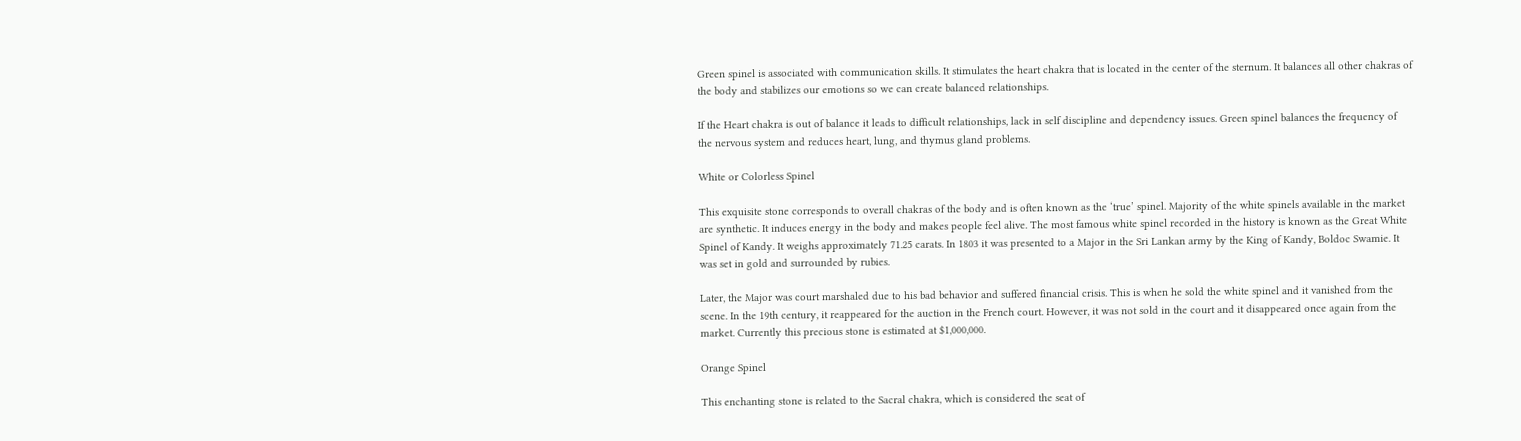Green spinel is associated with communication skills. It stimulates the heart chakra that is located in the center of the sternum. It balances all other chakras of the body and stabilizes our emotions so we can create balanced relationships.

If the Heart chakra is out of balance it leads to difficult relationships, lack in self discipline and dependency issues. Green spinel balances the frequency of the nervous system and reduces heart, lung, and thymus gland problems.

White or Colorless Spinel

This exquisite stone corresponds to overall chakras of the body and is often known as the ‘true’ spinel. Majority of the white spinels available in the market are synthetic. It induces energy in the body and makes people feel alive. The most famous white spinel recorded in the history is known as the Great White Spinel of Kandy. It weighs approximately 71.25 carats. In 1803 it was presented to a Major in the Sri Lankan army by the King of Kandy, Boldoc Swamie. It was set in gold and surrounded by rubies.

Later, the Major was court marshaled due to his bad behavior and suffered financial crisis. This is when he sold the white spinel and it vanished from the scene. In the 19th century, it reappeared for the auction in the French court. However, it was not sold in the court and it disappeared once again from the market. Currently this precious stone is estimated at $1,000,000.

Orange Spinel

This enchanting stone is related to the Sacral chakra, which is considered the seat of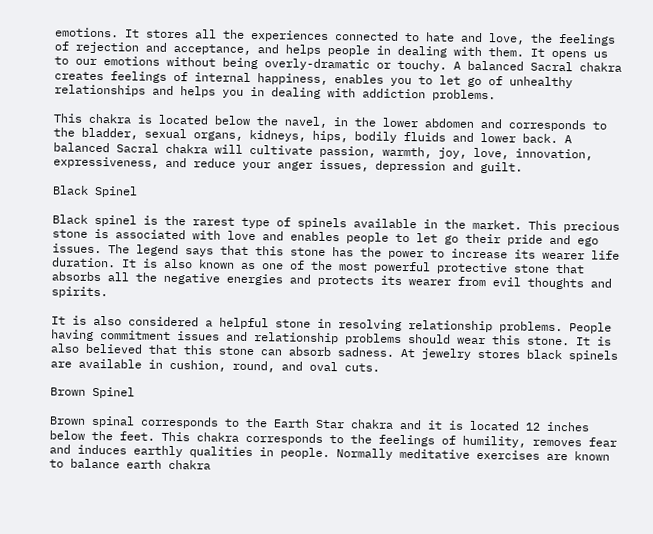emotions. It stores all the experiences connected to hate and love, the feelings of rejection and acceptance, and helps people in dealing with them. It opens us to our emotions without being overly-dramatic or touchy. A balanced Sacral chakra creates feelings of internal happiness, enables you to let go of unhealthy relationships and helps you in dealing with addiction problems.

This chakra is located below the navel, in the lower abdomen and corresponds to the bladder, sexual organs, kidneys, hips, bodily fluids and lower back. A balanced Sacral chakra will cultivate passion, warmth, joy, love, innovation, expressiveness, and reduce your anger issues, depression and guilt.

Black Spinel

Black spinel is the rarest type of spinels available in the market. This precious stone is associated with love and enables people to let go their pride and ego issues. The legend says that this stone has the power to increase its wearer life duration. It is also known as one of the most powerful protective stone that absorbs all the negative energies and protects its wearer from evil thoughts and spirits.

It is also considered a helpful stone in resolving relationship problems. People having commitment issues and relationship problems should wear this stone. It is also believed that this stone can absorb sadness. At jewelry stores black spinels are available in cushion, round, and oval cuts.

Brown Spinel

Brown spinal corresponds to the Earth Star chakra and it is located 12 inches below the feet. This chakra corresponds to the feelings of humility, removes fear and induces earthly qualities in people. Normally meditative exercises are known to balance earth chakra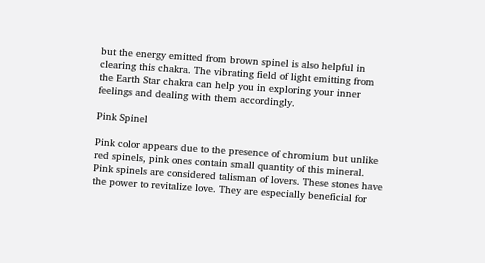but the energy emitted from brown spinel is also helpful in clearing this chakra. The vibrating field of light emitting from the Earth Star chakra can help you in exploring your inner feelings and dealing with them accordingly.

Pink Spinel

Pink color appears due to the presence of chromium but unlike red spinels, pink ones contain small quantity of this mineral. Pink spinels are considered talisman of lovers. These stones have the power to revitalize love. They are especially beneficial for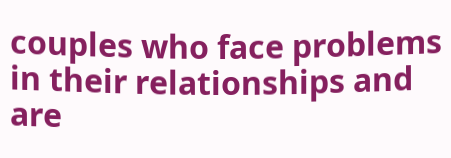couples who face problems in their relationships and are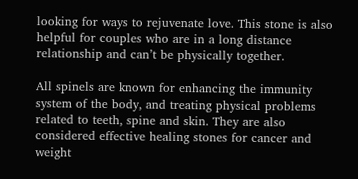looking for ways to rejuvenate love. This stone is also helpful for couples who are in a long distance relationship and can’t be physically together.

All spinels are known for enhancing the immunity system of the body, and treating physical problems related to teeth, spine and skin. They are also considered effective healing stones for cancer and weight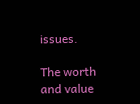issues.

The worth and value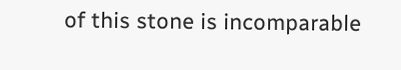of this stone is incomparable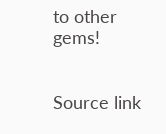to other gems!


Source link